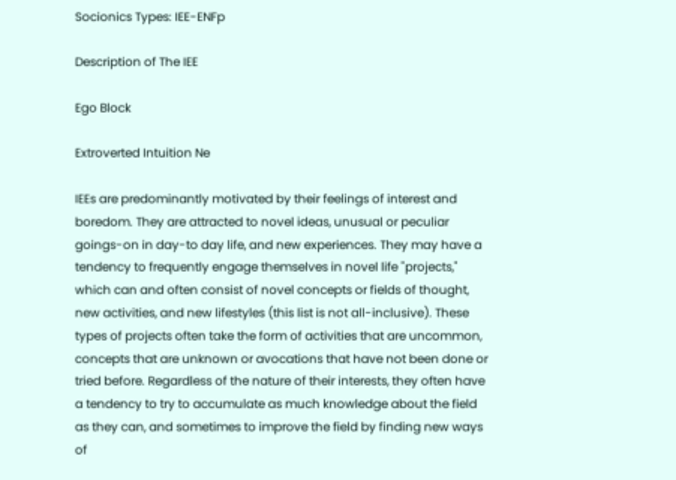Socionics Types: IEE-ENFp

Description of The IEE

Ego Block

Extroverted Intuition Ne

IEEs are predominantly motivated by their feelings of interest and boredom. They are attracted to novel ideas, unusual or peculiar goings-on in day-to day life, and new experiences. They may have a tendency to frequently engage themselves in novel life "projects," which can and often consist of novel concepts or fields of thought, new activities, and new lifestyles (this list is not all-inclusive). These types of projects often take the form of activities that are uncommon, concepts that are unknown or avocations that have not been done or tried before. Regardless of the nature of their interests, they often have a tendency to try to accumulate as much knowledge about the field as they can, and sometimes to improve the field by finding new ways of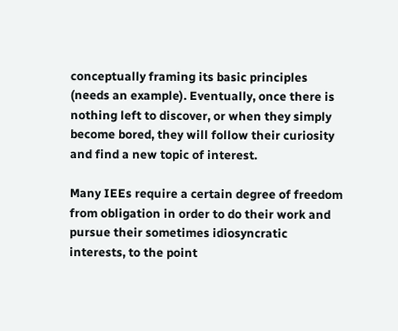conceptually framing its basic principles (needs an example). Eventually, once there is nothing left to discover, or when they simply become bored, they will follow their curiosity and find a new topic of interest.

Many IEEs require a certain degree of freedom from obligation in order to do their work and pursue their sometimes idiosyncratic interests, to the point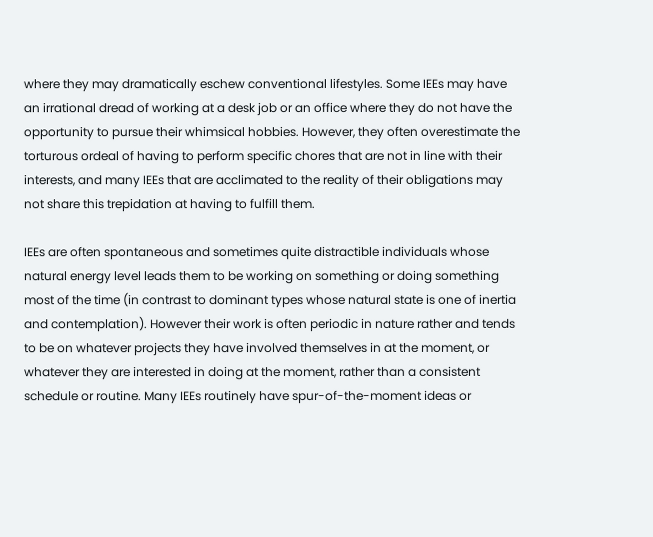where they may dramatically eschew conventional lifestyles. Some IEEs may have an irrational dread of working at a desk job or an office where they do not have the opportunity to pursue their whimsical hobbies. However, they often overestimate the torturous ordeal of having to perform specific chores that are not in line with their interests, and many IEEs that are acclimated to the reality of their obligations may not share this trepidation at having to fulfill them.

IEEs are often spontaneous and sometimes quite distractible individuals whose natural energy level leads them to be working on something or doing something most of the time (in contrast to dominant types whose natural state is one of inertia and contemplation). However their work is often periodic in nature rather and tends to be on whatever projects they have involved themselves in at the moment, or whatever they are interested in doing at the moment, rather than a consistent schedule or routine. Many IEEs routinely have spur-of-the-moment ideas or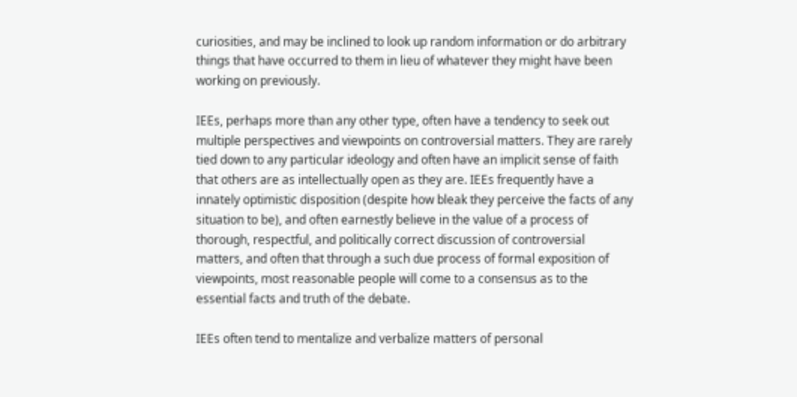curiosities, and may be inclined to look up random information or do arbitrary things that have occurred to them in lieu of whatever they might have been working on previously.

IEEs, perhaps more than any other type, often have a tendency to seek out multiple perspectives and viewpoints on controversial matters. They are rarely tied down to any particular ideology and often have an implicit sense of faith that others are as intellectually open as they are. IEEs frequently have a innately optimistic disposition (despite how bleak they perceive the facts of any situation to be), and often earnestly believe in the value of a process of thorough, respectful, and politically correct discussion of controversial matters, and often that through a such due process of formal exposition of viewpoints, most reasonable people will come to a consensus as to the essential facts and truth of the debate.

IEEs often tend to mentalize and verbalize matters of personal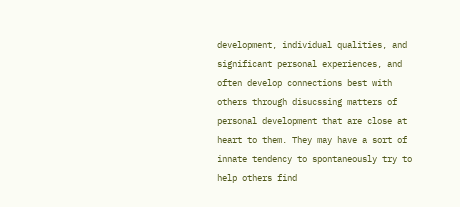development, individual qualities, and significant personal experiences, and often develop connections best with others through disucssing matters of personal development that are close at heart to them. They may have a sort of innate tendency to spontaneously try to help others find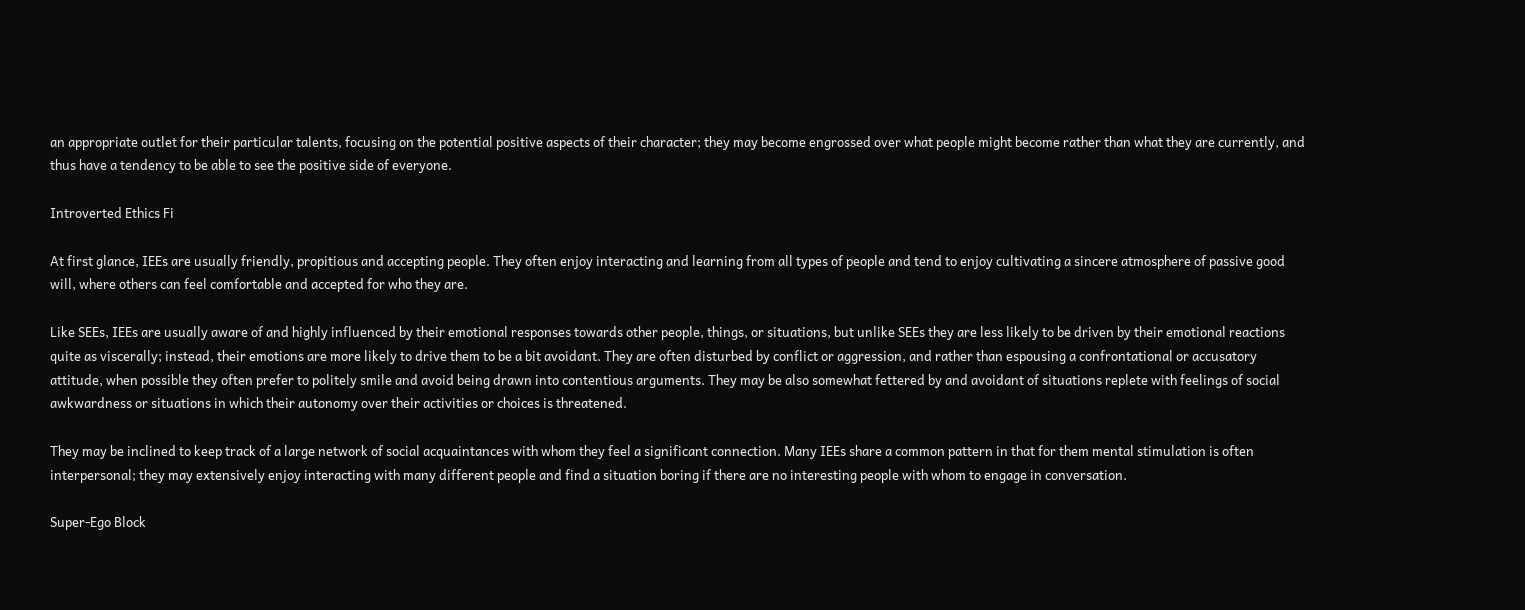an appropriate outlet for their particular talents, focusing on the potential positive aspects of their character; they may become engrossed over what people might become rather than what they are currently, and thus have a tendency to be able to see the positive side of everyone.

Introverted Ethics Fi

At first glance, IEEs are usually friendly, propitious and accepting people. They often enjoy interacting and learning from all types of people and tend to enjoy cultivating a sincere atmosphere of passive good will, where others can feel comfortable and accepted for who they are.

Like SEEs, IEEs are usually aware of and highly influenced by their emotional responses towards other people, things, or situations, but unlike SEEs they are less likely to be driven by their emotional reactions quite as viscerally; instead, their emotions are more likely to drive them to be a bit avoidant. They are often disturbed by conflict or aggression, and rather than espousing a confrontational or accusatory attitude, when possible they often prefer to politely smile and avoid being drawn into contentious arguments. They may be also somewhat fettered by and avoidant of situations replete with feelings of social awkwardness or situations in which their autonomy over their activities or choices is threatened.

They may be inclined to keep track of a large network of social acquaintances with whom they feel a significant connection. Many IEEs share a common pattern in that for them mental stimulation is often interpersonal; they may extensively enjoy interacting with many different people and find a situation boring if there are no interesting people with whom to engage in conversation.

Super-Ego Block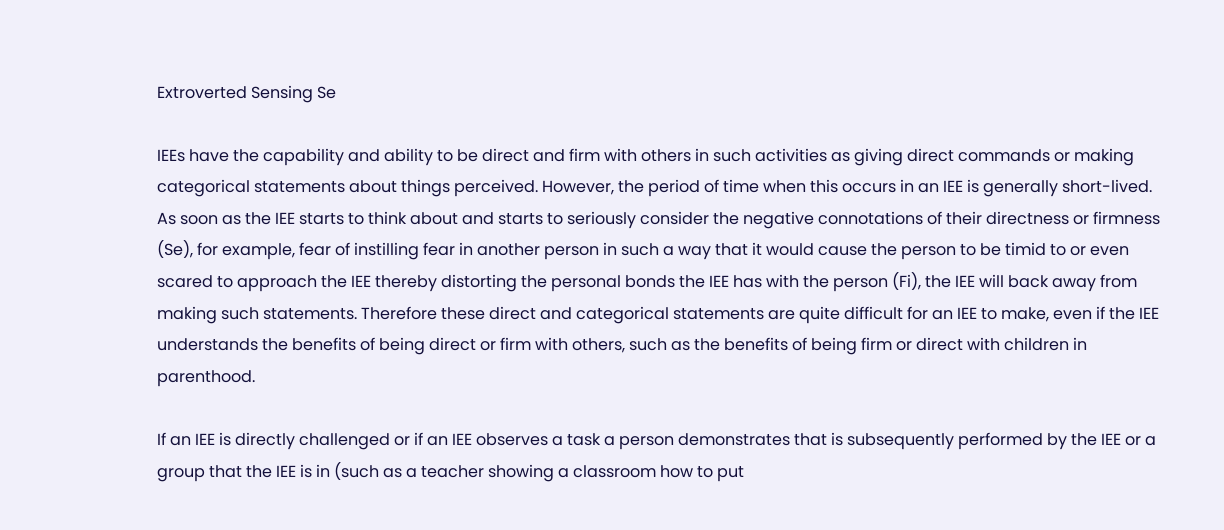Extroverted Sensing Se

IEEs have the capability and ability to be direct and firm with others in such activities as giving direct commands or making categorical statements about things perceived. However, the period of time when this occurs in an IEE is generally short-lived. As soon as the IEE starts to think about and starts to seriously consider the negative connotations of their directness or firmness (Se), for example, fear of instilling fear in another person in such a way that it would cause the person to be timid to or even scared to approach the IEE thereby distorting the personal bonds the IEE has with the person (Fi), the IEE will back away from making such statements. Therefore these direct and categorical statements are quite difficult for an IEE to make, even if the IEE understands the benefits of being direct or firm with others, such as the benefits of being firm or direct with children in parenthood.

If an IEE is directly challenged or if an IEE observes a task a person demonstrates that is subsequently performed by the IEE or a group that the IEE is in (such as a teacher showing a classroom how to put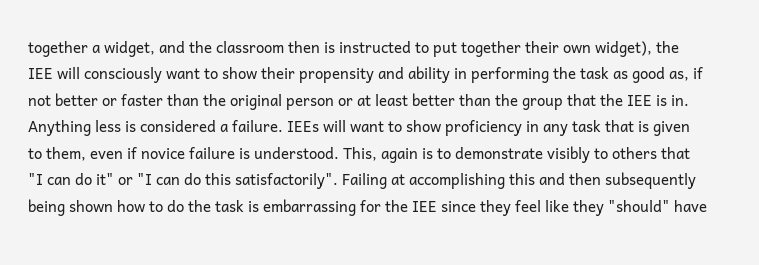together a widget, and the classroom then is instructed to put together their own widget), the IEE will consciously want to show their propensity and ability in performing the task as good as, if not better or faster than the original person or at least better than the group that the IEE is in. Anything less is considered a failure. IEEs will want to show proficiency in any task that is given to them, even if novice failure is understood. This, again is to demonstrate visibly to others that "I can do it" or "I can do this satisfactorily". Failing at accomplishing this and then subsequently being shown how to do the task is embarrassing for the IEE since they feel like they "should" have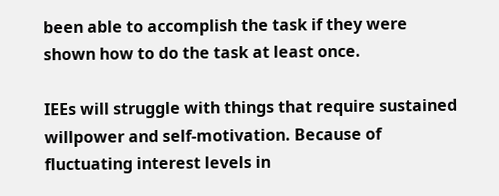been able to accomplish the task if they were shown how to do the task at least once.

IEEs will struggle with things that require sustained willpower and self-motivation. Because of fluctuating interest levels in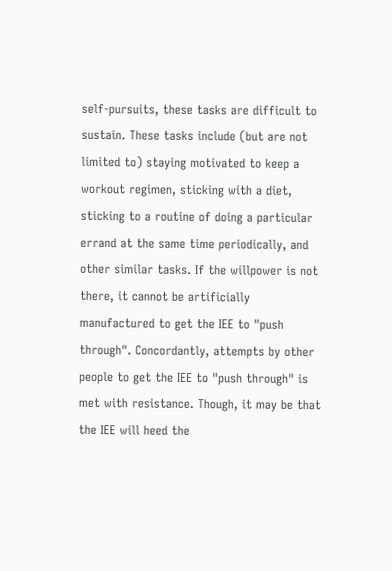self-pursuits, these tasks are difficult to sustain. These tasks include (but are not limited to) staying motivated to keep a workout regimen, sticking with a diet, sticking to a routine of doing a particular errand at the same time periodically, and other similar tasks. If the willpower is not there, it cannot be artificially manufactured to get the IEE to "push through". Concordantly, attempts by other people to get the IEE to "push through" is met with resistance. Though, it may be that the IEE will heed the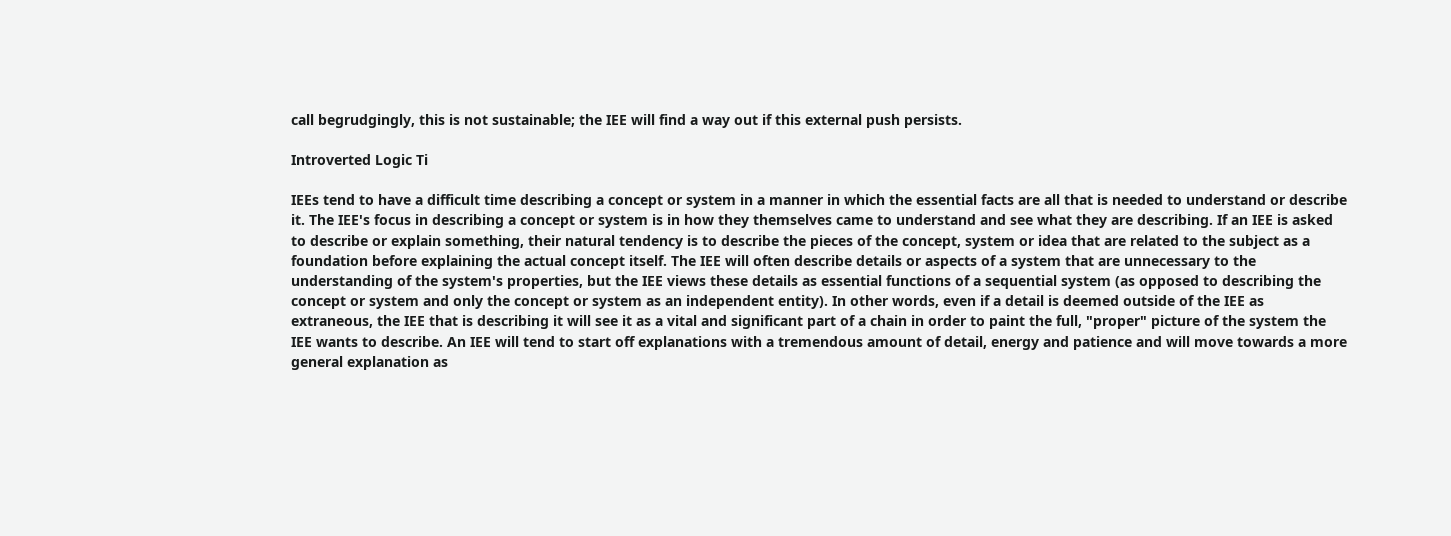call begrudgingly, this is not sustainable; the IEE will find a way out if this external push persists.

Introverted Logic Ti

IEEs tend to have a difficult time describing a concept or system in a manner in which the essential facts are all that is needed to understand or describe it. The IEE's focus in describing a concept or system is in how they themselves came to understand and see what they are describing. If an IEE is asked to describe or explain something, their natural tendency is to describe the pieces of the concept, system or idea that are related to the subject as a foundation before explaining the actual concept itself. The IEE will often describe details or aspects of a system that are unnecessary to the understanding of the system's properties, but the IEE views these details as essential functions of a sequential system (as opposed to describing the concept or system and only the concept or system as an independent entity). In other words, even if a detail is deemed outside of the IEE as extraneous, the IEE that is describing it will see it as a vital and significant part of a chain in order to paint the full, "proper" picture of the system the IEE wants to describe. An IEE will tend to start off explanations with a tremendous amount of detail, energy and patience and will move towards a more general explanation as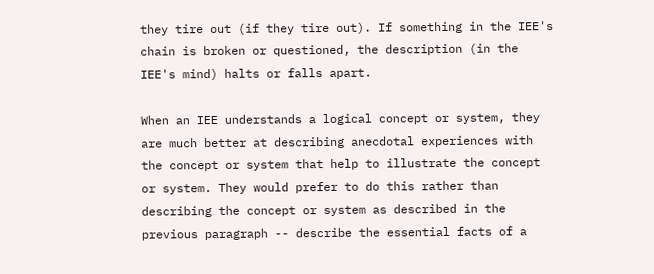they tire out (if they tire out). If something in the IEE's chain is broken or questioned, the description (in the IEE's mind) halts or falls apart.

When an IEE understands a logical concept or system, they are much better at describing anecdotal experiences with the concept or system that help to illustrate the concept or system. They would prefer to do this rather than describing the concept or system as described in the previous paragraph -- describe the essential facts of a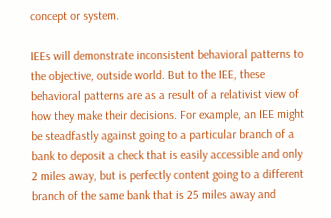concept or system.

IEEs will demonstrate inconsistent behavioral patterns to the objective, outside world. But to the IEE, these behavioral patterns are as a result of a relativist view of how they make their decisions. For example, an IEE might be steadfastly against going to a particular branch of a bank to deposit a check that is easily accessible and only 2 miles away, but is perfectly content going to a different branch of the same bank that is 25 miles away and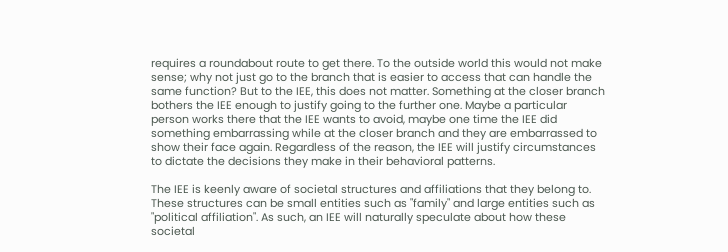requires a roundabout route to get there. To the outside world this would not make sense; why not just go to the branch that is easier to access that can handle the same function? But to the IEE, this does not matter. Something at the closer branch bothers the IEE enough to justify going to the further one. Maybe a particular person works there that the IEE wants to avoid, maybe one time the IEE did something embarrassing while at the closer branch and they are embarrassed to show their face again. Regardless of the reason, the IEE will justify circumstances to dictate the decisions they make in their behavioral patterns.

The IEE is keenly aware of societal structures and affiliations that they belong to. These structures can be small entities such as "family" and large entities such as "political affiliation". As such, an IEE will naturally speculate about how these societal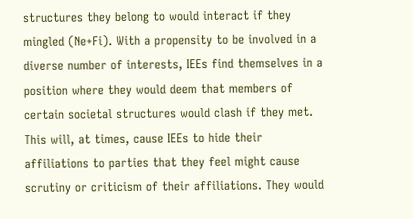structures they belong to would interact if they mingled (Ne+Fi). With a propensity to be involved in a diverse number of interests, IEEs find themselves in a position where they would deem that members of certain societal structures would clash if they met. This will, at times, cause IEEs to hide their affiliations to parties that they feel might cause scrutiny or criticism of their affiliations. They would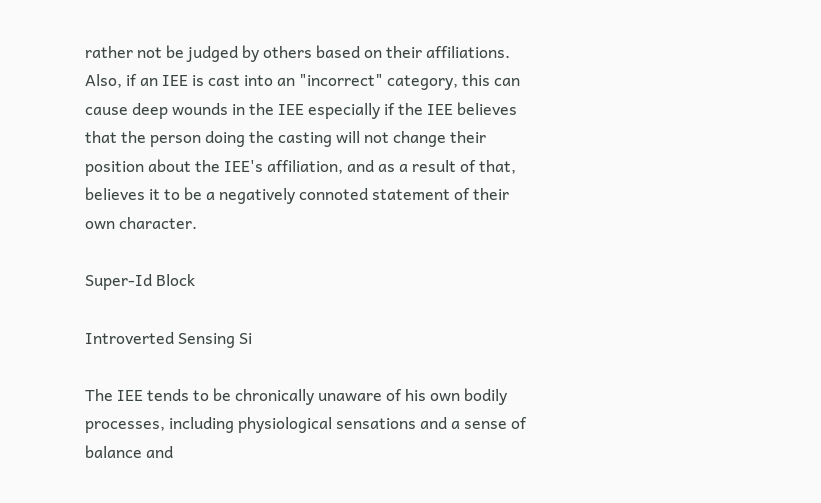rather not be judged by others based on their affiliations. Also, if an IEE is cast into an "incorrect" category, this can cause deep wounds in the IEE especially if the IEE believes that the person doing the casting will not change their position about the IEE's affiliation, and as a result of that, believes it to be a negatively connoted statement of their own character.

Super-Id Block

Introverted Sensing Si

The IEE tends to be chronically unaware of his own bodily processes, including physiological sensations and a sense of balance and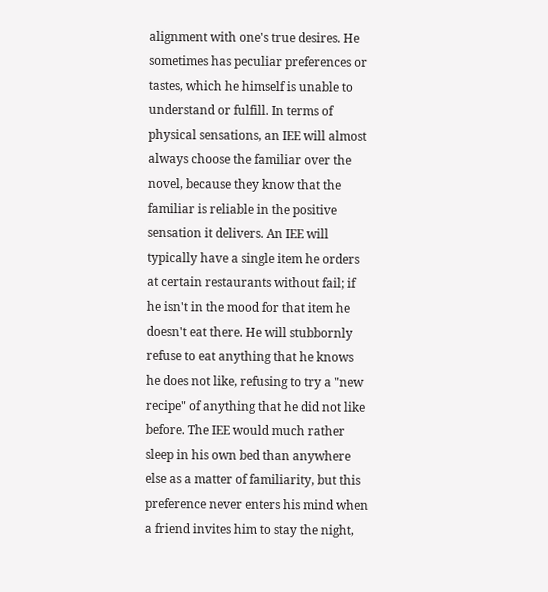alignment with one's true desires. He sometimes has peculiar preferences or tastes, which he himself is unable to understand or fulfill. In terms of physical sensations, an IEE will almost always choose the familiar over the novel, because they know that the familiar is reliable in the positive sensation it delivers. An IEE will typically have a single item he orders at certain restaurants without fail; if he isn't in the mood for that item he doesn't eat there. He will stubbornly refuse to eat anything that he knows he does not like, refusing to try a "new recipe" of anything that he did not like before. The IEE would much rather sleep in his own bed than anywhere else as a matter of familiarity, but this preference never enters his mind when a friend invites him to stay the night,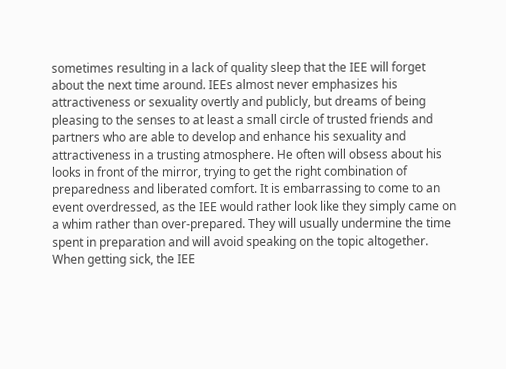sometimes resulting in a lack of quality sleep that the IEE will forget about the next time around. IEEs almost never emphasizes his attractiveness or sexuality overtly and publicly, but dreams of being pleasing to the senses to at least a small circle of trusted friends and partners who are able to develop and enhance his sexuality and attractiveness in a trusting atmosphere. He often will obsess about his looks in front of the mirror, trying to get the right combination of preparedness and liberated comfort. It is embarrassing to come to an event overdressed, as the IEE would rather look like they simply came on a whim rather than over-prepared. They will usually undermine the time spent in preparation and will avoid speaking on the topic altogether. When getting sick, the IEE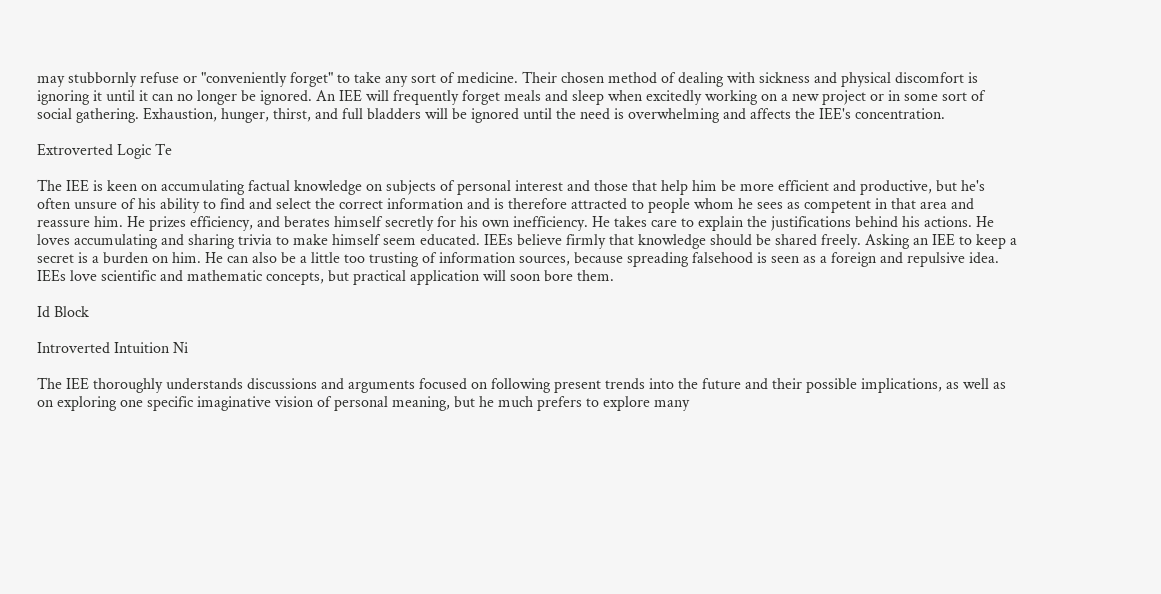may stubbornly refuse or "conveniently forget" to take any sort of medicine. Their chosen method of dealing with sickness and physical discomfort is ignoring it until it can no longer be ignored. An IEE will frequently forget meals and sleep when excitedly working on a new project or in some sort of social gathering. Exhaustion, hunger, thirst, and full bladders will be ignored until the need is overwhelming and affects the IEE's concentration.

Extroverted Logic Te

The IEE is keen on accumulating factual knowledge on subjects of personal interest and those that help him be more efficient and productive, but he's often unsure of his ability to find and select the correct information and is therefore attracted to people whom he sees as competent in that area and reassure him. He prizes efficiency, and berates himself secretly for his own inefficiency. He takes care to explain the justifications behind his actions. He loves accumulating and sharing trivia to make himself seem educated. IEEs believe firmly that knowledge should be shared freely. Asking an IEE to keep a secret is a burden on him. He can also be a little too trusting of information sources, because spreading falsehood is seen as a foreign and repulsive idea. IEEs love scientific and mathematic concepts, but practical application will soon bore them.

Id Block

Introverted Intuition Ni

The IEE thoroughly understands discussions and arguments focused on following present trends into the future and their possible implications, as well as on exploring one specific imaginative vision of personal meaning, but he much prefers to explore many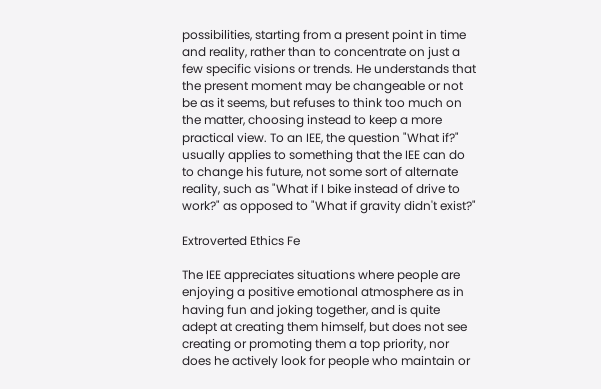possibilities, starting from a present point in time and reality, rather than to concentrate on just a few specific visions or trends. He understands that the present moment may be changeable or not be as it seems, but refuses to think too much on the matter, choosing instead to keep a more practical view. To an IEE, the question "What if?" usually applies to something that the IEE can do to change his future, not some sort of alternate reality, such as "What if I bike instead of drive to work?" as opposed to "What if gravity didn't exist?"

Extroverted Ethics Fe

The IEE appreciates situations where people are enjoying a positive emotional atmosphere as in having fun and joking together, and is quite adept at creating them himself, but does not see creating or promoting them a top priority, nor does he actively look for people who maintain or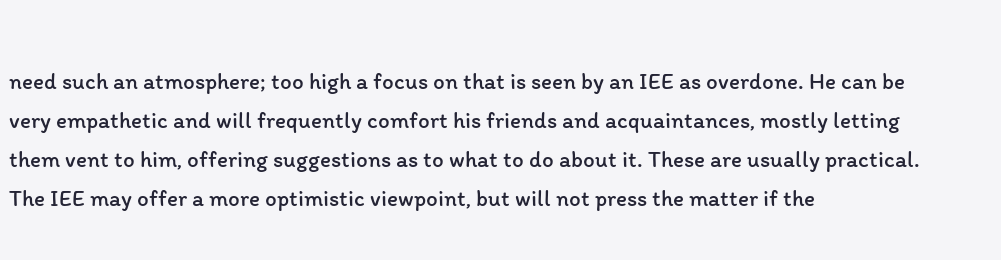need such an atmosphere; too high a focus on that is seen by an IEE as overdone. He can be very empathetic and will frequently comfort his friends and acquaintances, mostly letting them vent to him, offering suggestions as to what to do about it. These are usually practical. The IEE may offer a more optimistic viewpoint, but will not press the matter if the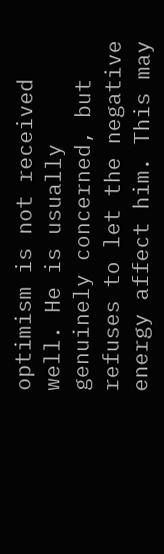optimism is not received well. He is usually genuinely concerned, but refuses to let the negative energy affect him. This may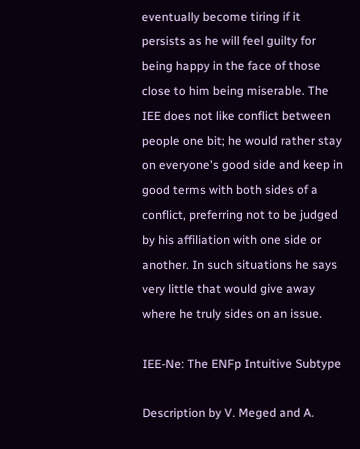eventually become tiring if it persists as he will feel guilty for being happy in the face of those close to him being miserable. The IEE does not like conflict between people one bit; he would rather stay on everyone's good side and keep in good terms with both sides of a conflict, preferring not to be judged by his affiliation with one side or another. In such situations he says very little that would give away where he truly sides on an issue.

IEE-Ne: The ENFp Intuitive Subtype

Description by V. Meged and A.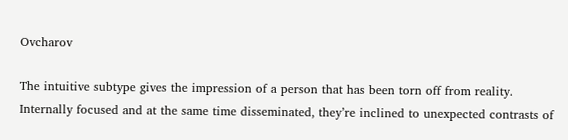Ovcharov

The intuitive subtype gives the impression of a person that has been torn off from reality. Internally focused and at the same time disseminated, they’re inclined to unexpected contrasts of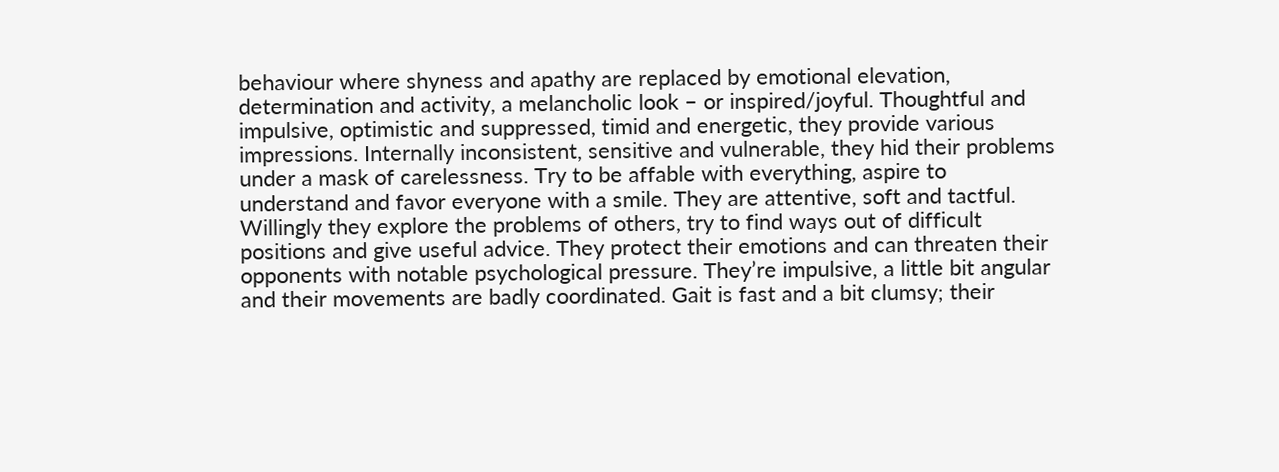behaviour where shyness and apathy are replaced by emotional elevation, determination and activity, a melancholic look – or inspired/joyful. Thoughtful and impulsive, optimistic and suppressed, timid and energetic, they provide various impressions. Internally inconsistent, sensitive and vulnerable, they hid their problems under a mask of carelessness. Try to be affable with everything, aspire to understand and favor everyone with a smile. They are attentive, soft and tactful. Willingly they explore the problems of others, try to find ways out of difficult positions and give useful advice. They protect their emotions and can threaten their opponents with notable psychological pressure. They’re impulsive, a little bit angular and their movements are badly coordinated. Gait is fast and a bit clumsy; their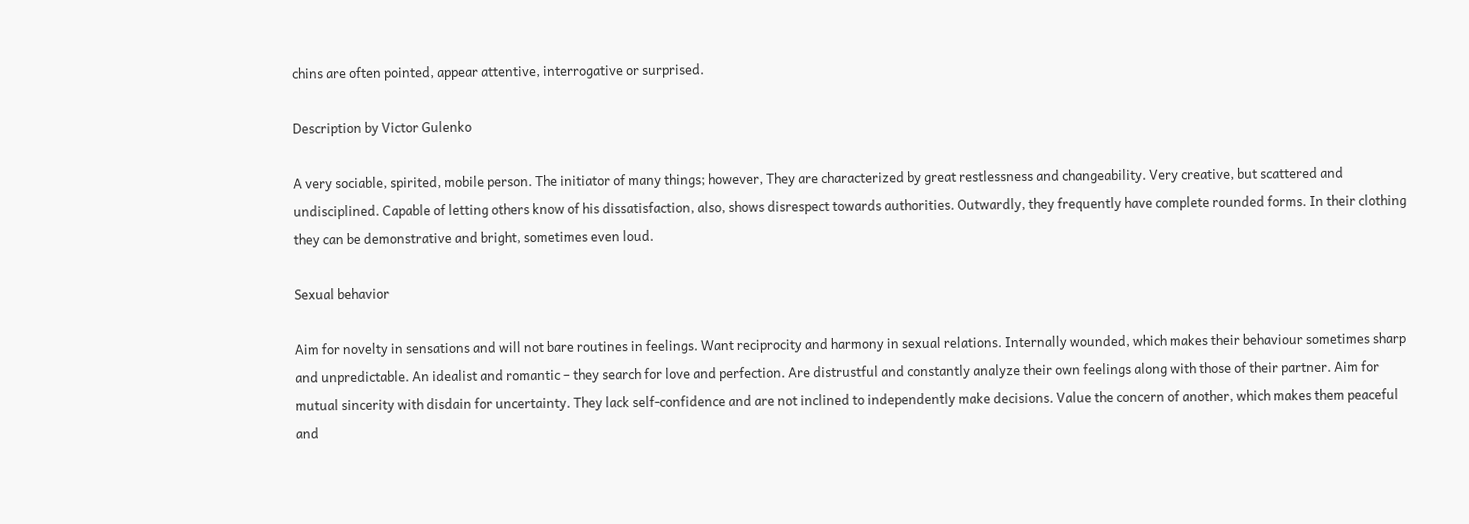chins are often pointed, appear attentive, interrogative or surprised.

Description by Victor Gulenko

A very sociable, spirited, mobile person. The initiator of many things; however, They are characterized by great restlessness and changeability. Very creative, but scattered and undisciplined. Capable of letting others know of his dissatisfaction, also, shows disrespect towards authorities. Outwardly, they frequently have complete rounded forms. In their clothing they can be demonstrative and bright, sometimes even loud.

Sexual behavior

Aim for novelty in sensations and will not bare routines in feelings. Want reciprocity and harmony in sexual relations. Internally wounded, which makes their behaviour sometimes sharp and unpredictable. An idealist and romantic – they search for love and perfection. Are distrustful and constantly analyze their own feelings along with those of their partner. Aim for mutual sincerity with disdain for uncertainty. They lack self-confidence and are not inclined to independently make decisions. Value the concern of another, which makes them peaceful and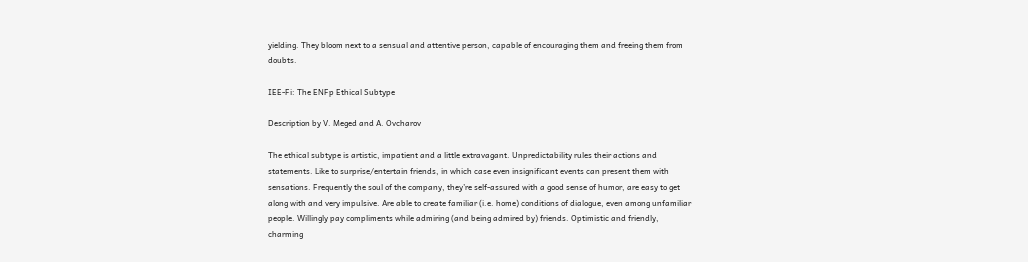yielding. They bloom next to a sensual and attentive person, capable of encouraging them and freeing them from doubts.

IEE-Fi: The ENFp Ethical Subtype

Description by V. Meged and A. Ovcharov

The ethical subtype is artistic, impatient and a little extravagant. Unpredictability rules their actions and statements. Like to surprise/entertain friends, in which case even insignificant events can present them with sensations. Frequently the soul of the company, they’re self-assured with a good sense of humor, are easy to get along with and very impulsive. Are able to create familiar (i.e. home) conditions of dialogue, even among unfamiliar people. Willingly pay compliments while admiring (and being admired by) friends. Optimistic and friendly, charming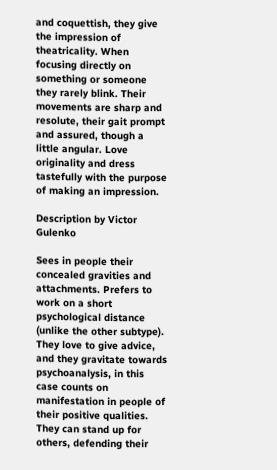and coquettish, they give the impression of theatricality. When focusing directly on something or someone they rarely blink. Their movements are sharp and resolute, their gait prompt and assured, though a little angular. Love originality and dress tastefully with the purpose of making an impression.

Description by Victor Gulenko

Sees in people their concealed gravities and attachments. Prefers to work on a short psychological distance (unlike the other subtype). They love to give advice, and they gravitate towards psychoanalysis, in this case counts on manifestation in people of their positive qualities. They can stand up for others, defending their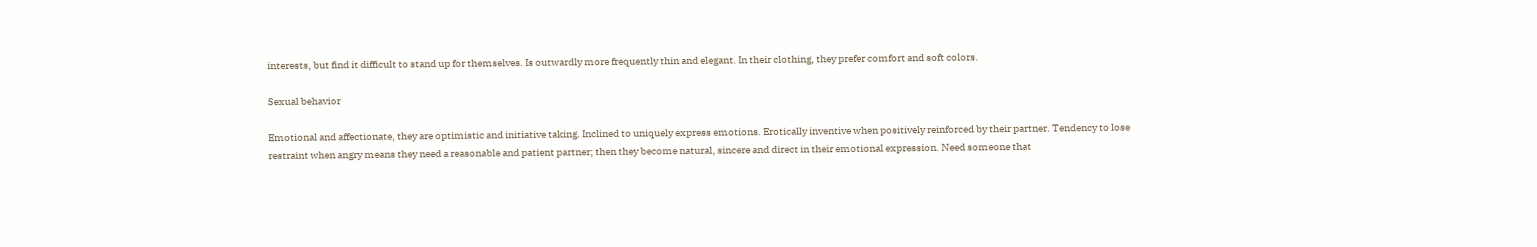interests, but find it difficult to stand up for themselves. Is outwardly more frequently thin and elegant. In their clothing, they prefer comfort and soft colors.

Sexual behavior

Emotional and affectionate, they are optimistic and initiative taking. Inclined to uniquely express emotions. Erotically inventive when positively reinforced by their partner. Tendency to lose restraint when angry means they need a reasonable and patient partner; then they become natural, sincere and direct in their emotional expression. Need someone that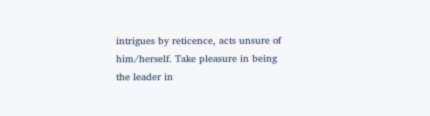intrigues by reticence, acts unsure of him/herself. Take pleasure in being the leader in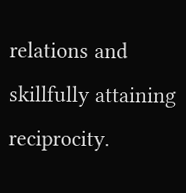relations and skillfully attaining reciprocity.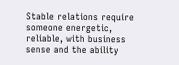Stable relations require someone energetic, reliable, with business sense and the ability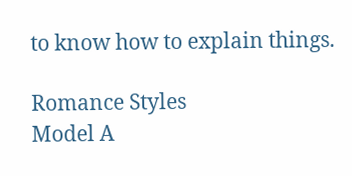to know how to explain things.

Romance Styles
Model A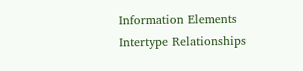Information Elements
Intertype Relationships